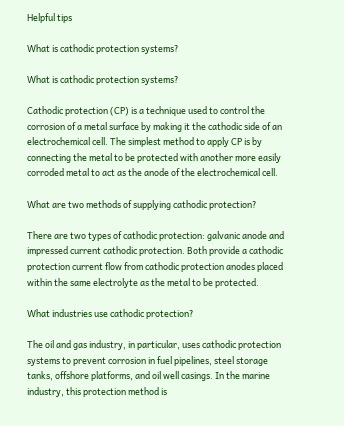Helpful tips

What is cathodic protection systems?

What is cathodic protection systems?

Cathodic protection (CP) is a technique used to control the corrosion of a metal surface by making it the cathodic side of an electrochemical cell. The simplest method to apply CP is by connecting the metal to be protected with another more easily corroded metal to act as the anode of the electrochemical cell.

What are two methods of supplying cathodic protection?

There are two types of cathodic protection: galvanic anode and impressed current cathodic protection. Both provide a cathodic protection current flow from cathodic protection anodes placed within the same electrolyte as the metal to be protected.

What industries use cathodic protection?

The oil and gas industry, in particular, uses cathodic protection systems to prevent corrosion in fuel pipelines, steel storage tanks, offshore platforms, and oil well casings. In the marine industry, this protection method is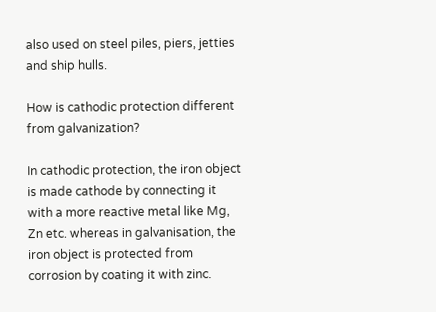also used on steel piles, piers, jetties and ship hulls.

How is cathodic protection different from galvanization?

In cathodic protection, the iron object is made cathode by connecting it with a more reactive metal like Mg, Zn etc. whereas in galvanisation, the iron object is protected from corrosion by coating it with zinc.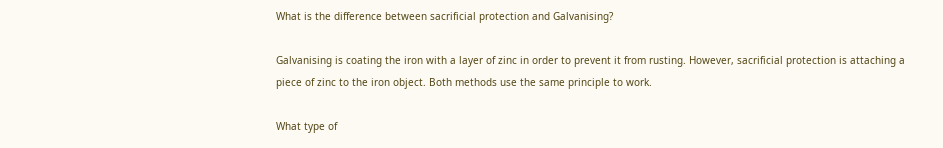What is the difference between sacrificial protection and Galvanising?

Galvanising is coating the iron with a layer of zinc in order to prevent it from rusting. However, sacrificial protection is attaching a piece of zinc to the iron object. Both methods use the same principle to work.

What type of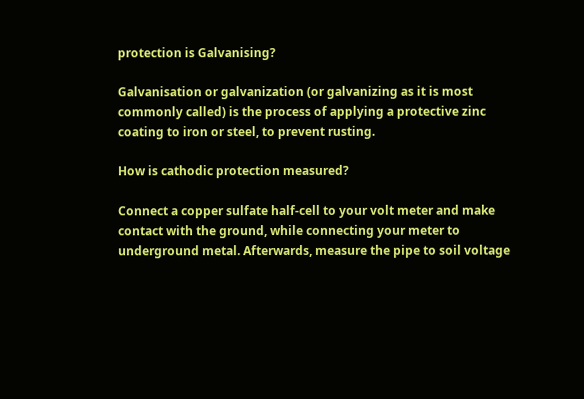protection is Galvanising?

Galvanisation or galvanization (or galvanizing as it is most commonly called) is the process of applying a protective zinc coating to iron or steel, to prevent rusting.

How is cathodic protection measured?

Connect a copper sulfate half-cell to your volt meter and make contact with the ground, while connecting your meter to underground metal. Afterwards, measure the pipe to soil voltage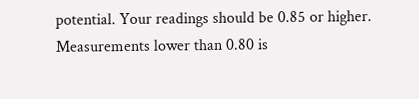potential. Your readings should be 0.85 or higher. Measurements lower than 0.80 is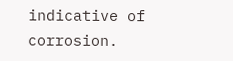indicative of corrosion.